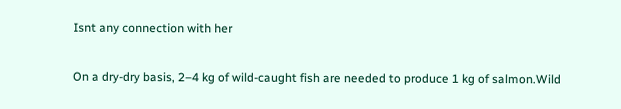Isnt any connection with her

On a dry-dry basis, 2–4 kg of wild-caught fish are needed to produce 1 kg of salmon.Wild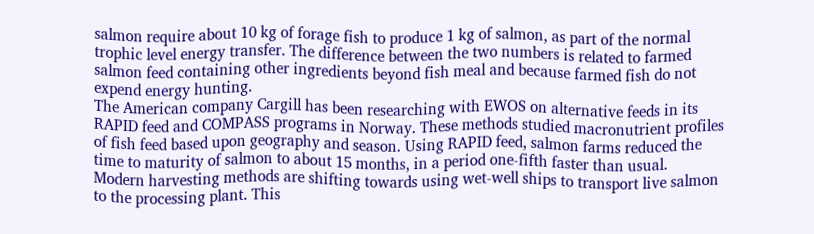salmon require about 10 kg of forage fish to produce 1 kg of salmon, as part of the normal trophic level energy transfer. The difference between the two numbers is related to farmed salmon feed containing other ingredients beyond fish meal and because farmed fish do not expend energy hunting.
The American company Cargill has been researching with EWOS on alternative feeds in its RAPID feed and COMPASS programs in Norway. These methods studied macronutrient profiles of fish feed based upon geography and season. Using RAPID feed, salmon farms reduced the time to maturity of salmon to about 15 months, in a period one-fifth faster than usual.
Modern harvesting methods are shifting towards using wet-well ships to transport live salmon to the processing plant. This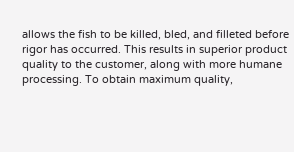allows the fish to be killed, bled, and filleted before rigor has occurred. This results in superior product quality to the customer, along with more humane processing. To obtain maximum quality,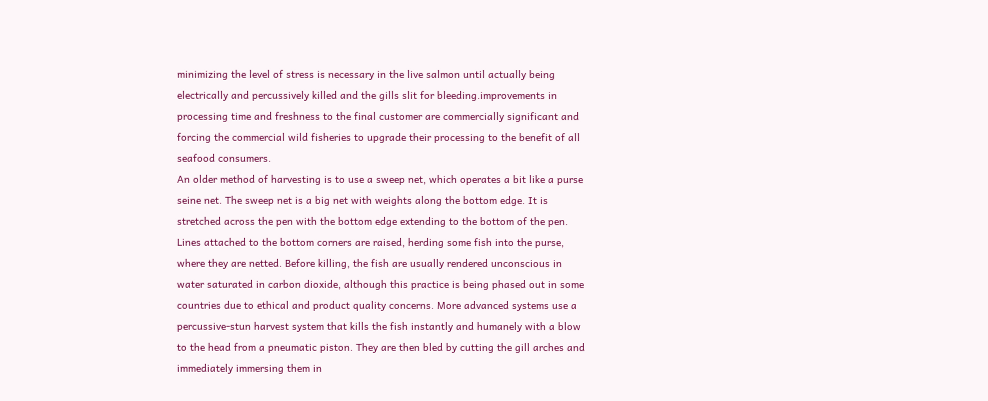minimizing the level of stress is necessary in the live salmon until actually being electrically and percussively killed and the gills slit for bleeding.improvements in processing time and freshness to the final customer are commercially significant and forcing the commercial wild fisheries to upgrade their processing to the benefit of all seafood consumers.
An older method of harvesting is to use a sweep net, which operates a bit like a purse seine net. The sweep net is a big net with weights along the bottom edge. It is stretched across the pen with the bottom edge extending to the bottom of the pen. Lines attached to the bottom corners are raised, herding some fish into the purse, where they are netted. Before killing, the fish are usually rendered unconscious in water saturated in carbon dioxide, although this practice is being phased out in some countries due to ethical and product quality concerns. More advanced systems use a percussive-stun harvest system that kills the fish instantly and humanely with a blow to the head from a pneumatic piston. They are then bled by cutting the gill arches and immediately immersing them in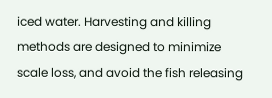iced water. Harvesting and killing methods are designed to minimize scale loss, and avoid the fish releasing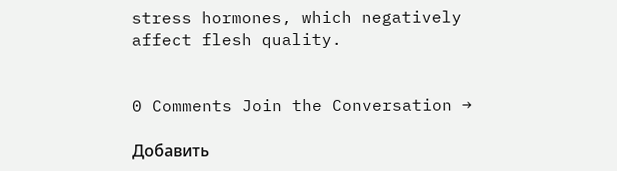stress hormones, which negatively affect flesh quality.


0 Comments Join the Conversation →

Добавить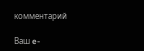комментарий

Ваш e-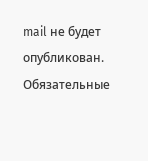mail не будет опубликован. Обязательные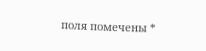поля помечены *